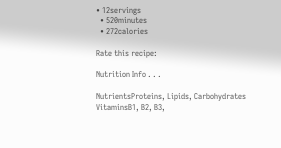• 12servings
  • 520minutes
  • 272calories

Rate this recipe:

Nutrition Info . . .

NutrientsProteins, Lipids, Carbohydrates
VitaminsB1, B2, B3,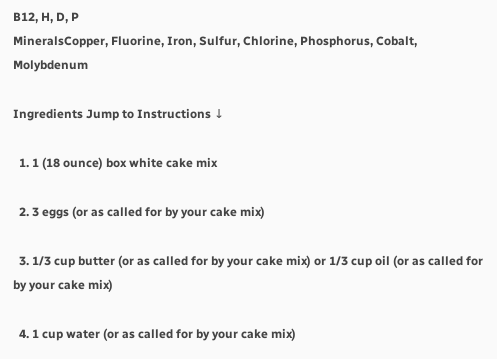B12, H, D, P
MineralsCopper, Fluorine, Iron, Sulfur, Chlorine, Phosphorus, Cobalt, Molybdenum

Ingredients Jump to Instructions ↓

  1. 1 (18 ounce) box white cake mix

  2. 3 eggs (or as called for by your cake mix)

  3. 1/3 cup butter (or as called for by your cake mix) or 1/3 cup oil (or as called for by your cake mix)

  4. 1 cup water (or as called for by your cake mix)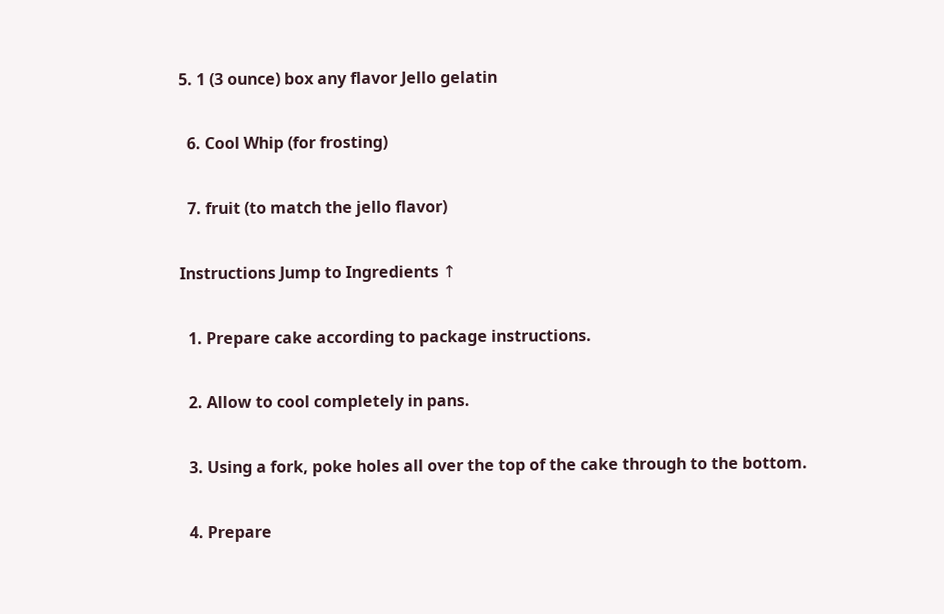5. 1 (3 ounce) box any flavor Jello gelatin

  6. Cool Whip (for frosting)

  7. fruit (to match the jello flavor)

Instructions Jump to Ingredients ↑

  1. Prepare cake according to package instructions.

  2. Allow to cool completely in pans.

  3. Using a fork, poke holes all over the top of the cake through to the bottom.

  4. Prepare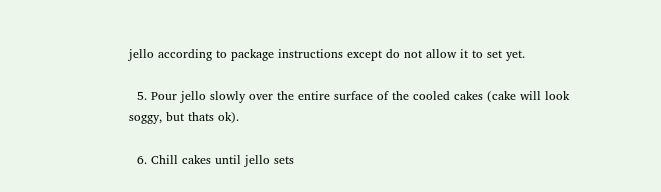jello according to package instructions except do not allow it to set yet.

  5. Pour jello slowly over the entire surface of the cooled cakes (cake will look soggy, but thats ok).

  6. Chill cakes until jello sets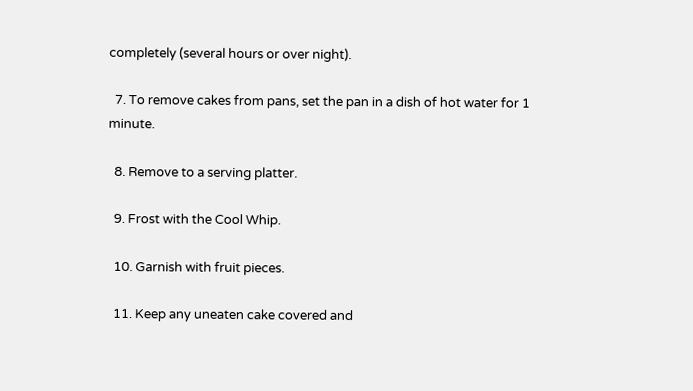completely (several hours or over night).

  7. To remove cakes from pans, set the pan in a dish of hot water for 1 minute.

  8. Remove to a serving platter.

  9. Frost with the Cool Whip.

  10. Garnish with fruit pieces.

  11. Keep any uneaten cake covered and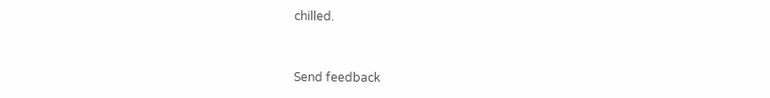chilled.


Send feedback